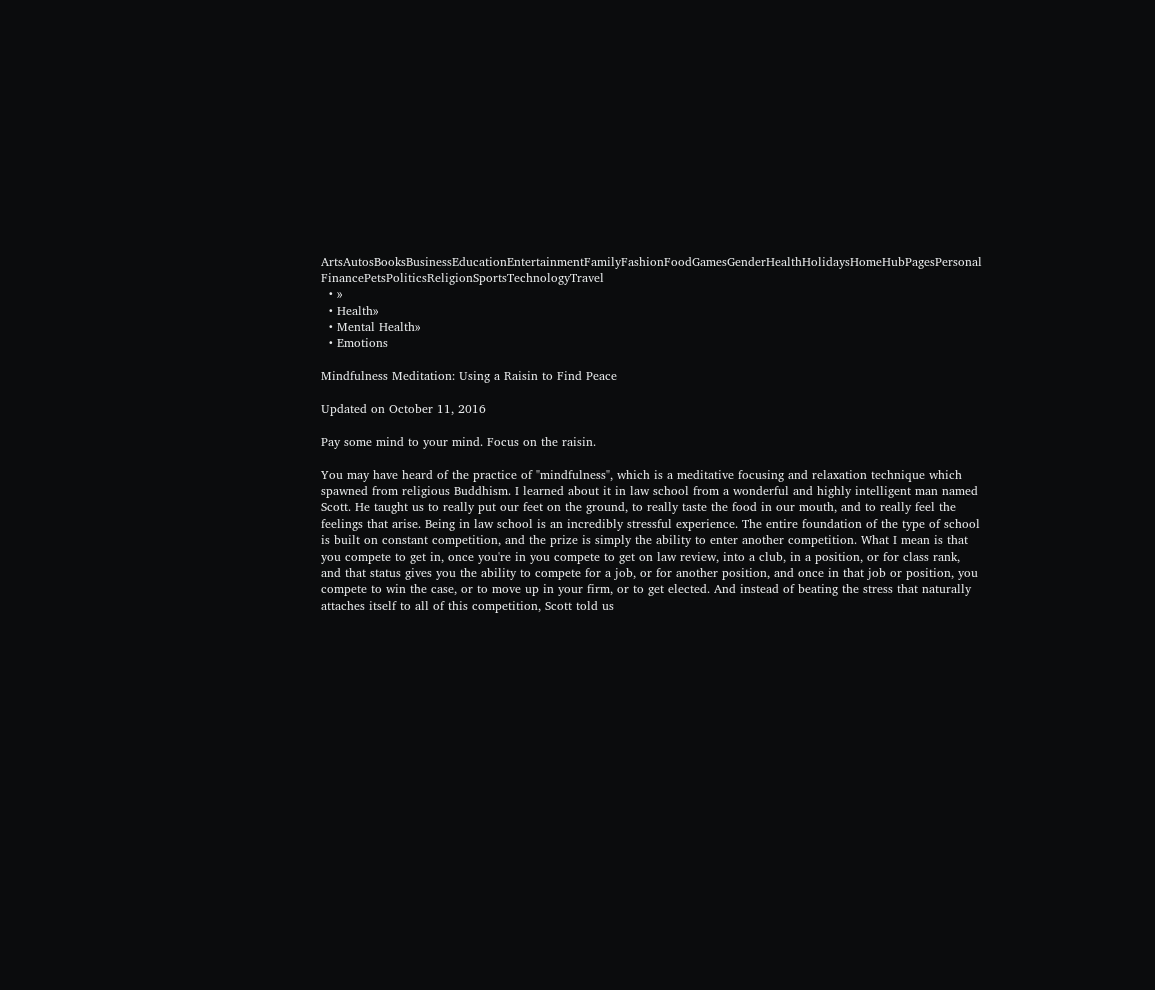ArtsAutosBooksBusinessEducationEntertainmentFamilyFashionFoodGamesGenderHealthHolidaysHomeHubPagesPersonal FinancePetsPoliticsReligionSportsTechnologyTravel
  • »
  • Health»
  • Mental Health»
  • Emotions

Mindfulness Meditation: Using a Raisin to Find Peace

Updated on October 11, 2016

Pay some mind to your mind. Focus on the raisin.

You may have heard of the practice of "mindfulness", which is a meditative focusing and relaxation technique which spawned from religious Buddhism. I learned about it in law school from a wonderful and highly intelligent man named Scott. He taught us to really put our feet on the ground, to really taste the food in our mouth, and to really feel the feelings that arise. Being in law school is an incredibly stressful experience. The entire foundation of the type of school is built on constant competition, and the prize is simply the ability to enter another competition. What I mean is that you compete to get in, once you're in you compete to get on law review, into a club, in a position, or for class rank, and that status gives you the ability to compete for a job, or for another position, and once in that job or position, you compete to win the case, or to move up in your firm, or to get elected. And instead of beating the stress that naturally attaches itself to all of this competition, Scott told us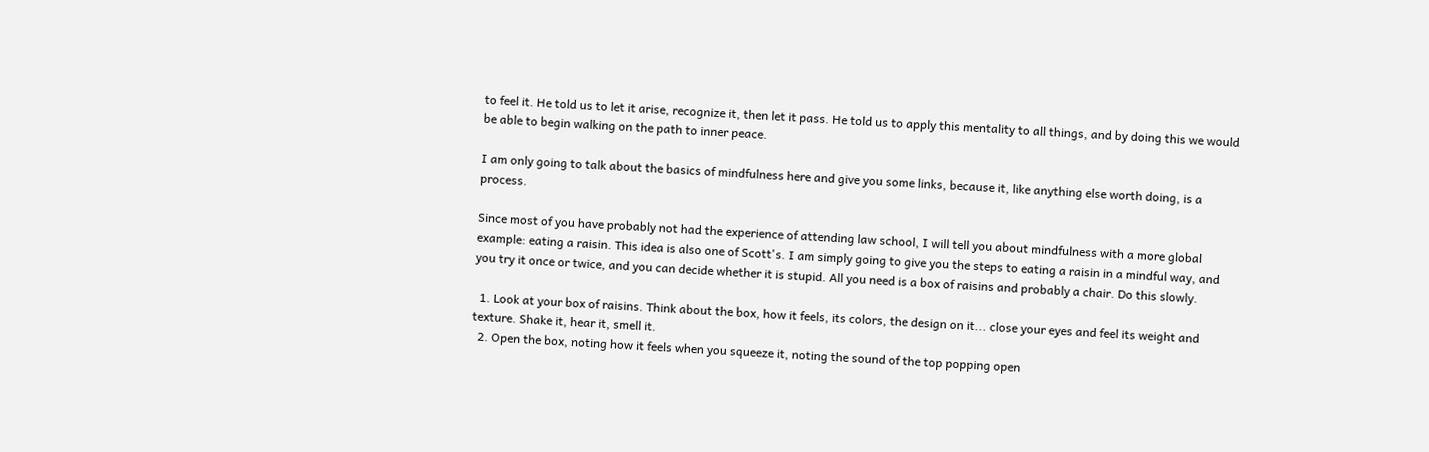to feel it. He told us to let it arise, recognize it, then let it pass. He told us to apply this mentality to all things, and by doing this we would be able to begin walking on the path to inner peace.

I am only going to talk about the basics of mindfulness here and give you some links, because it, like anything else worth doing, is a process.

Since most of you have probably not had the experience of attending law school, I will tell you about mindfulness with a more global example: eating a raisin. This idea is also one of Scott's. I am simply going to give you the steps to eating a raisin in a mindful way, and you try it once or twice, and you can decide whether it is stupid. All you need is a box of raisins and probably a chair. Do this slowly.

  1. Look at your box of raisins. Think about the box, how it feels, its colors, the design on it... close your eyes and feel its weight and texture. Shake it, hear it, smell it.
  2. Open the box, noting how it feels when you squeeze it, noting the sound of the top popping open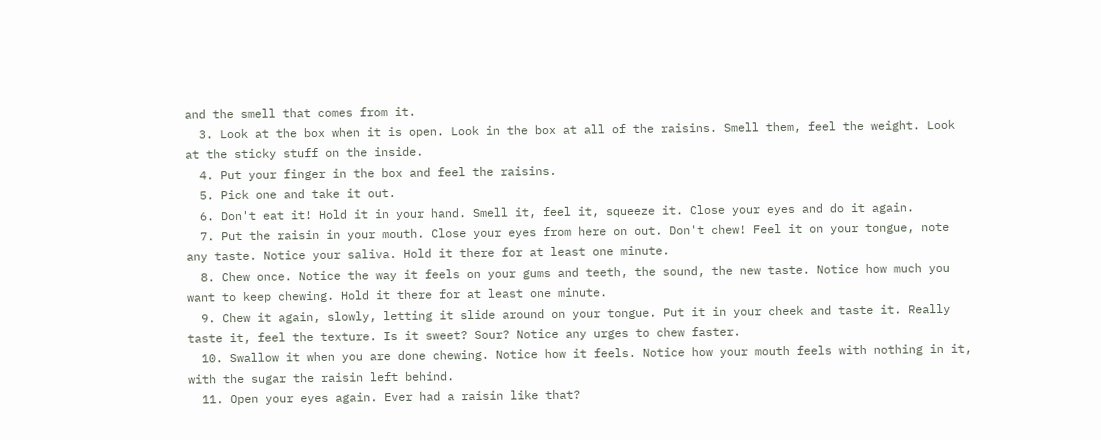and the smell that comes from it.
  3. Look at the box when it is open. Look in the box at all of the raisins. Smell them, feel the weight. Look at the sticky stuff on the inside.
  4. Put your finger in the box and feel the raisins.
  5. Pick one and take it out.
  6. Don't eat it! Hold it in your hand. Smell it, feel it, squeeze it. Close your eyes and do it again.
  7. Put the raisin in your mouth. Close your eyes from here on out. Don't chew! Feel it on your tongue, note any taste. Notice your saliva. Hold it there for at least one minute.
  8. Chew once. Notice the way it feels on your gums and teeth, the sound, the new taste. Notice how much you want to keep chewing. Hold it there for at least one minute.
  9. Chew it again, slowly, letting it slide around on your tongue. Put it in your cheek and taste it. Really taste it, feel the texture. Is it sweet? Sour? Notice any urges to chew faster.
  10. Swallow it when you are done chewing. Notice how it feels. Notice how your mouth feels with nothing in it, with the sugar the raisin left behind.
  11. Open your eyes again. Ever had a raisin like that?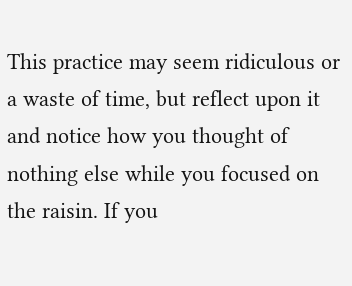This practice may seem ridiculous or a waste of time, but reflect upon it and notice how you thought of nothing else while you focused on the raisin. If you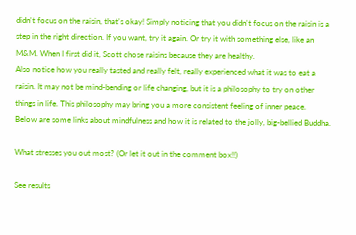didn't focus on the raisin, that's okay! Simply noticing that you didn't focus on the raisin is a step in the right direction. If you want, try it again. Or try it with something else, like an M&M. When I first did it, Scott chose raisins because they are healthy.
Also notice how you really tasted and really felt, really experienced what it was to eat a raisin. It may not be mind-bending or life changing, but it is a philosophy to try on other things in life. This philosophy may bring you a more consistent feeling of inner peace.
Below are some links about mindfulness and how it is related to the jolly, big-bellied Buddha.

What stresses you out most? (Or let it out in the comment box!!)

See results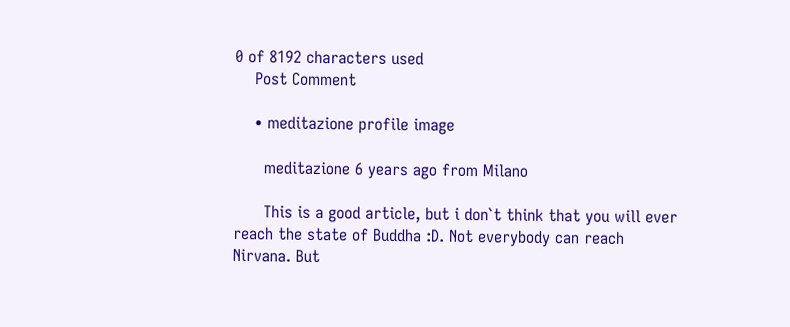0 of 8192 characters used
    Post Comment

    • meditazione profile image

      meditazione 6 years ago from Milano

      This is a good article, but i don`t think that you will ever reach the state of Buddha :D. Not everybody can reach Nirvana. But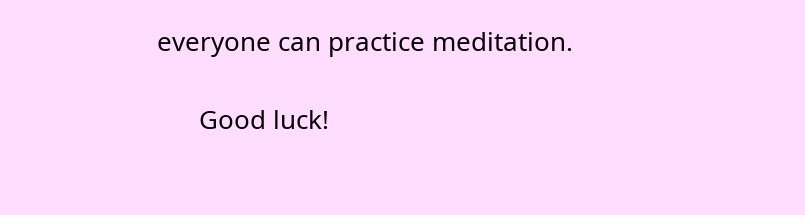everyone can practice meditation.

      Good luck!